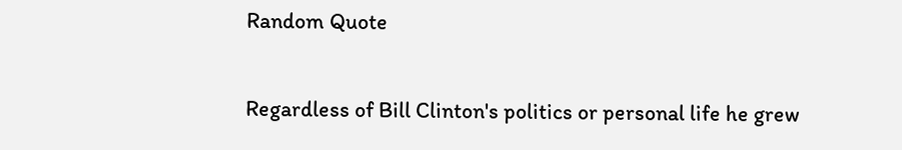Random Quote

Regardless of Bill Clinton's politics or personal life he grew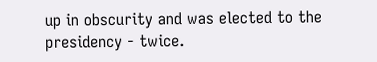up in obscurity and was elected to the presidency - twice.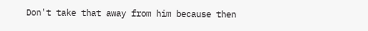Don't take that away from him because then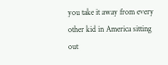you take it away from every other kid in America sitting out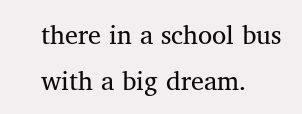there in a school bus with a big dream.